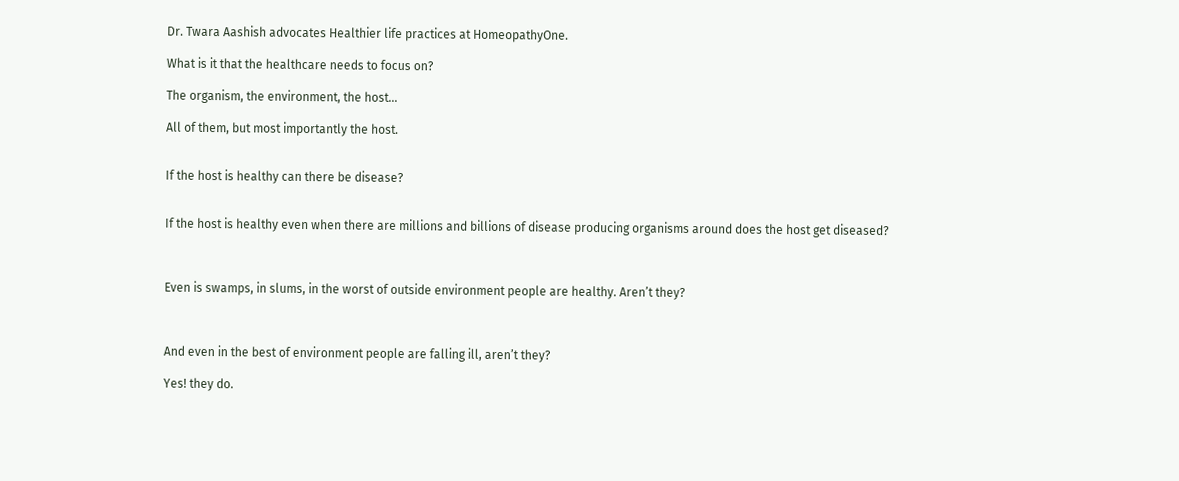Dr. Twara Aashish advocates Healthier life practices at HomeopathyOne.

What is it that the healthcare needs to focus on?

The organism, the environment, the host…

All of them, but most importantly the host.


If the host is healthy can there be disease?


If the host is healthy even when there are millions and billions of disease producing organisms around does the host get diseased?



Even is swamps, in slums, in the worst of outside environment people are healthy. Aren’t they?



And even in the best of environment people are falling ill, aren’t they?

Yes! they do.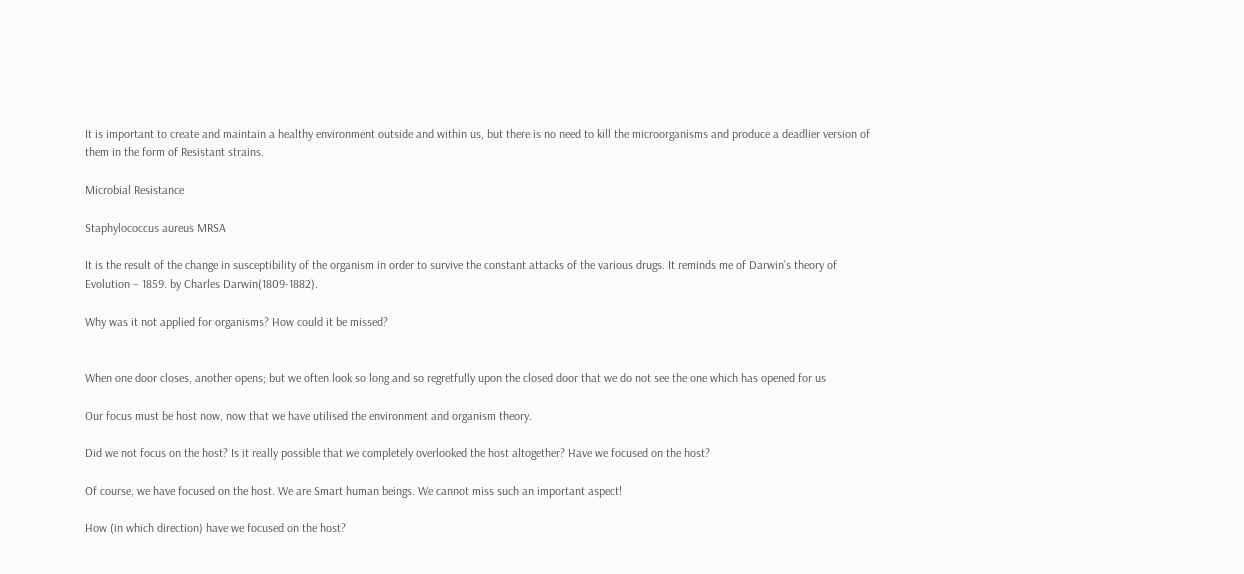It is important to create and maintain a healthy environment outside and within us, but there is no need to kill the microorganisms and produce a deadlier version of them in the form of Resistant strains.

Microbial Resistance

Staphylococcus aureus MRSA

It is the result of the change in susceptibility of the organism in order to survive the constant attacks of the various drugs. It reminds me of Darwin’s theory of Evolution – 1859. by Charles Darwin(1809-1882).

Why was it not applied for organisms? How could it be missed?


When one door closes, another opens; but we often look so long and so regretfully upon the closed door that we do not see the one which has opened for us

Our focus must be host now, now that we have utilised the environment and organism theory.

Did we not focus on the host? Is it really possible that we completely overlooked the host altogether? Have we focused on the host?

Of course, we have focused on the host. We are Smart human beings. We cannot miss such an important aspect!

How (in which direction) have we focused on the host?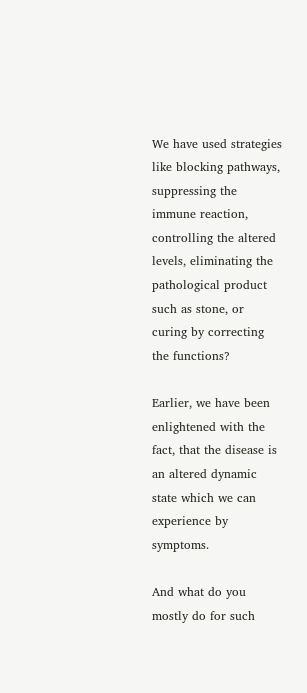We have used strategies like blocking pathways, suppressing the immune reaction, controlling the altered levels, eliminating the pathological product such as stone, or curing by correcting the functions?

Earlier, we have been enlightened with the fact, that the disease is an altered dynamic state which we can experience by symptoms.

And what do you mostly do for such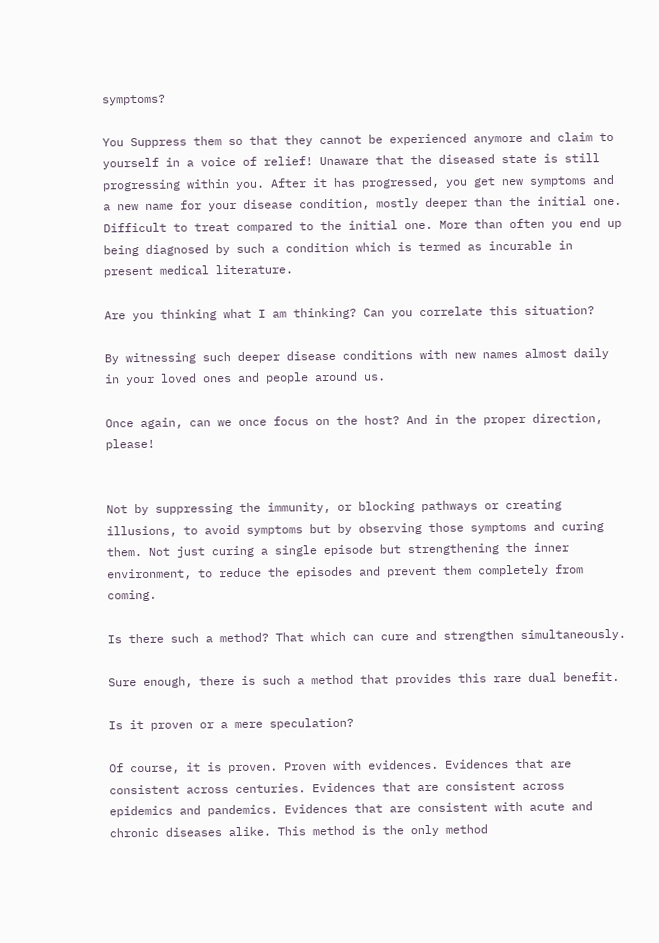symptoms?

You Suppress them so that they cannot be experienced anymore and claim to yourself in a voice of relief! Unaware that the diseased state is still progressing within you. After it has progressed, you get new symptoms and a new name for your disease condition, mostly deeper than the initial one. Difficult to treat compared to the initial one. More than often you end up being diagnosed by such a condition which is termed as incurable in present medical literature.

Are you thinking what I am thinking? Can you correlate this situation?

By witnessing such deeper disease conditions with new names almost daily in your loved ones and people around us.

Once again, can we once focus on the host? And in the proper direction, please!


Not by suppressing the immunity, or blocking pathways or creating illusions, to avoid symptoms but by observing those symptoms and curing them. Not just curing a single episode but strengthening the inner environment, to reduce the episodes and prevent them completely from coming.

Is there such a method? That which can cure and strengthen simultaneously.

Sure enough, there is such a method that provides this rare dual benefit.

Is it proven or a mere speculation?

Of course, it is proven. Proven with evidences. Evidences that are consistent across centuries. Evidences that are consistent across epidemics and pandemics. Evidences that are consistent with acute and chronic diseases alike. This method is the only method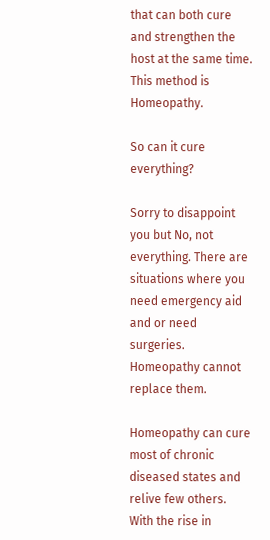that can both cure and strengthen the host at the same time. This method is Homeopathy.

So can it cure everything?

Sorry to disappoint you but No, not everything. There are situations where you need emergency aid and or need surgeries. Homeopathy cannot replace them.

Homeopathy can cure most of chronic diseased states and relive few others. With the rise in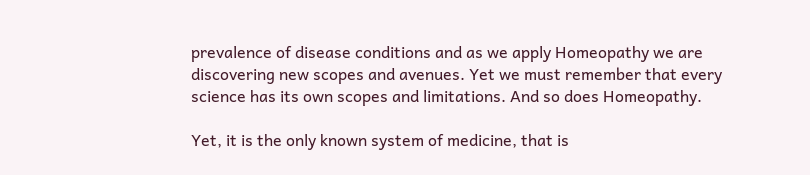prevalence of disease conditions and as we apply Homeopathy we are discovering new scopes and avenues. Yet we must remember that every science has its own scopes and limitations. And so does Homeopathy.

Yet, it is the only known system of medicine, that is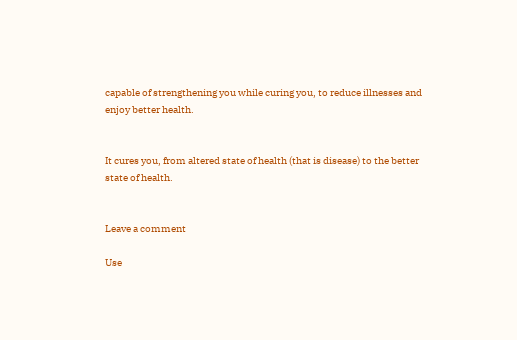capable of strengthening you while curing you, to reduce illnesses and enjoy better health.


It cures you, from altered state of health (that is disease) to the better state of health.


Leave a comment

Use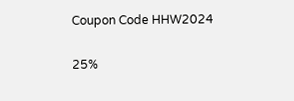Coupon Code HHW2024

25%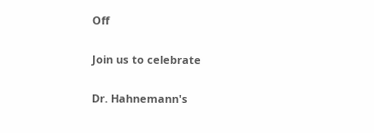Off

Join us to celebrate

Dr. Hahnemann's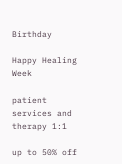Birthday

Happy Healing Week

patient services and therapy 1:1

up to 50% off